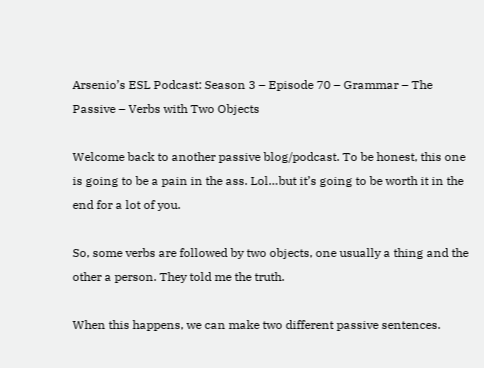Arsenio’s ESL Podcast: Season 3 – Episode 70 – Grammar – The Passive – Verbs with Two Objects

Welcome back to another passive blog/podcast. To be honest, this one is going to be a pain in the ass. Lol…but it’s going to be worth it in the end for a lot of you.

So, some verbs are followed by two objects, one usually a thing and the other a person. They told me the truth.

When this happens, we can make two different passive sentences.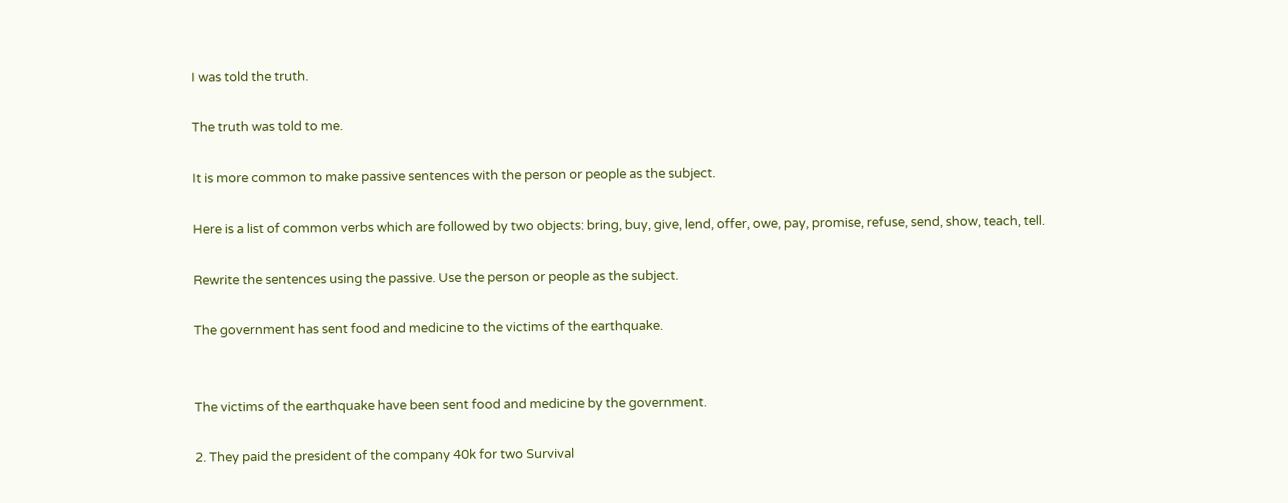I was told the truth.

The truth was told to me.

It is more common to make passive sentences with the person or people as the subject.

Here is a list of common verbs which are followed by two objects: bring, buy, give, lend, offer, owe, pay, promise, refuse, send, show, teach, tell.

Rewrite the sentences using the passive. Use the person or people as the subject.

The government has sent food and medicine to the victims of the earthquake.


The victims of the earthquake have been sent food and medicine by the government.

2. They paid the president of the company 40k for two Survival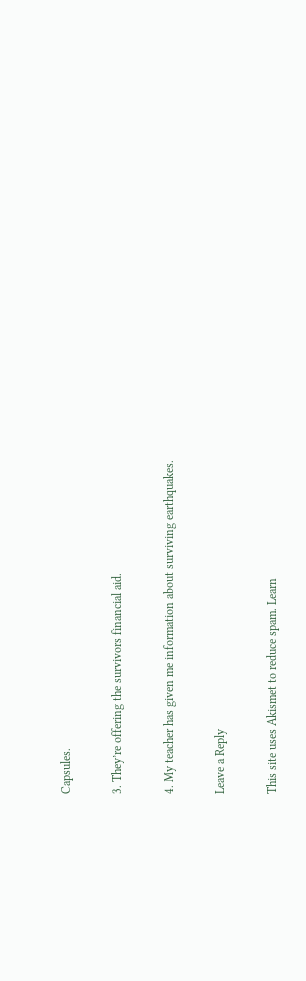Capsules.

3. They’re offering the survivors financial aid.

4. My teacher has given me information about surviving earthquakes.

Leave a Reply

This site uses Akismet to reduce spam. Learn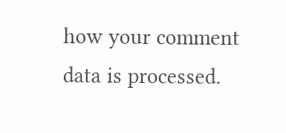how your comment data is processed.